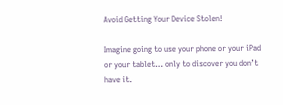Avoid Getting Your Device Stolen!

Imagine going to use your phone or your iPad or your tablet… only to discover you don’t have it.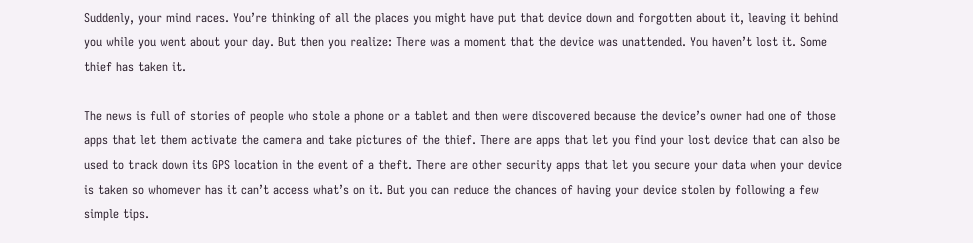Suddenly, your mind races. You’re thinking of all the places you might have put that device down and forgotten about it, leaving it behind you while you went about your day. But then you realize: There was a moment that the device was unattended. You haven’t lost it. Some thief has taken it.

The news is full of stories of people who stole a phone or a tablet and then were discovered because the device’s owner had one of those apps that let them activate the camera and take pictures of the thief. There are apps that let you find your lost device that can also be used to track down its GPS location in the event of a theft. There are other security apps that let you secure your data when your device is taken so whomever has it can’t access what’s on it. But you can reduce the chances of having your device stolen by following a few simple tips.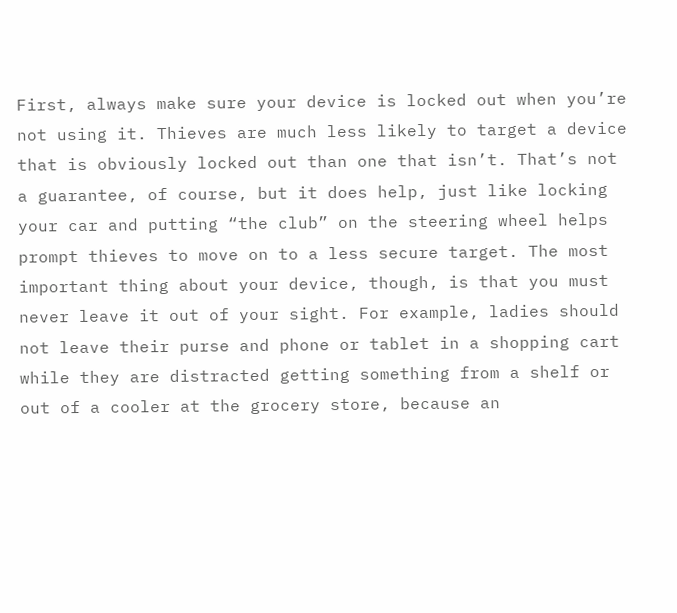First, always make sure your device is locked out when you’re not using it. Thieves are much less likely to target a device that is obviously locked out than one that isn’t. That’s not a guarantee, of course, but it does help, just like locking your car and putting “the club” on the steering wheel helps prompt thieves to move on to a less secure target. The most important thing about your device, though, is that you must never leave it out of your sight. For example, ladies should not leave their purse and phone or tablet in a shopping cart while they are distracted getting something from a shelf or out of a cooler at the grocery store, because an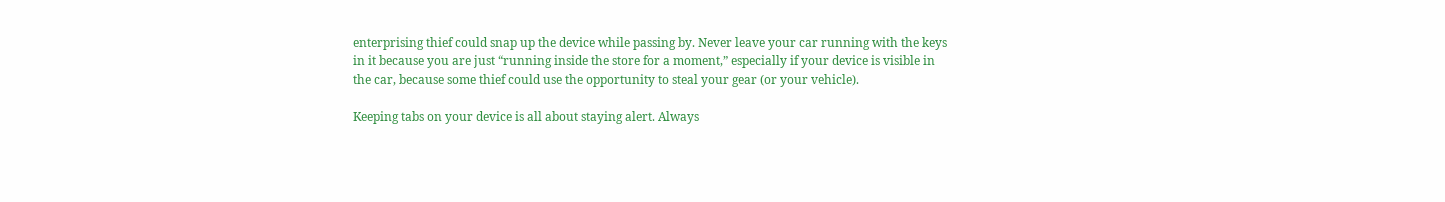enterprising thief could snap up the device while passing by. Never leave your car running with the keys in it because you are just “running inside the store for a moment,” especially if your device is visible in the car, because some thief could use the opportunity to steal your gear (or your vehicle).

Keeping tabs on your device is all about staying alert. Always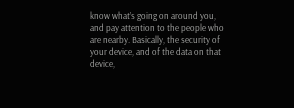know what’s going on around you, and pay attention to the people who are nearby. Basically, the security of your device, and of the data on that device,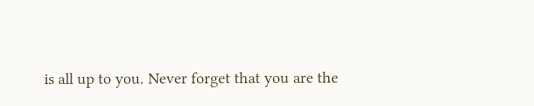is all up to you. Never forget that you are the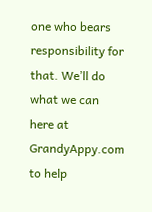one who bears responsibility for that. We’ll do what we can here at GrandyAppy.com to help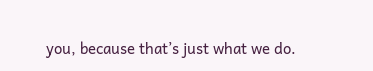you, because that’s just what we do.